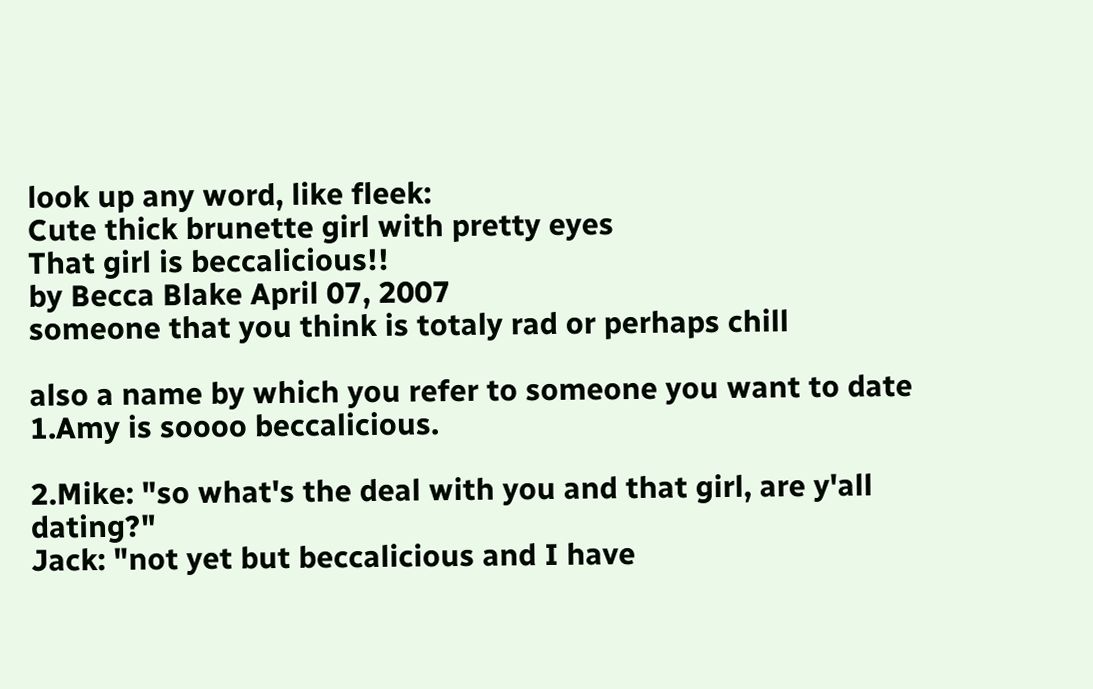look up any word, like fleek:
Cute thick brunette girl with pretty eyes
That girl is beccalicious!!
by Becca Blake April 07, 2007
someone that you think is totaly rad or perhaps chill

also a name by which you refer to someone you want to date
1.Amy is soooo beccalicious.

2.Mike: "so what's the deal with you and that girl, are y'all dating?"
Jack: "not yet but beccalicious and I have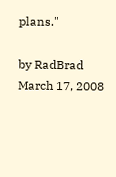plans."

by RadBrad March 17, 2008